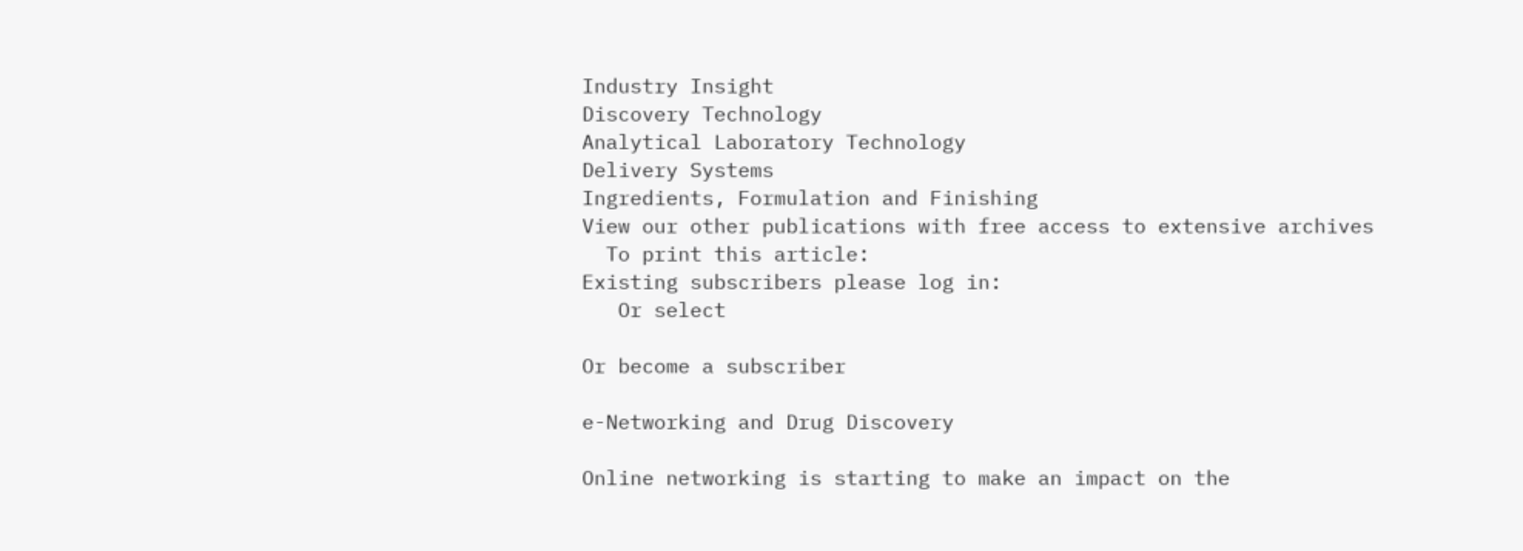Industry Insight
Discovery Technology
Analytical Laboratory Technology
Delivery Systems
Ingredients, Formulation and Finishing
View our other publications with free access to extensive archives
  To print this article:
Existing subscribers please log in:
   Or select

Or become a subscriber

e-Networking and Drug Discovery

Online networking is starting to make an impact on the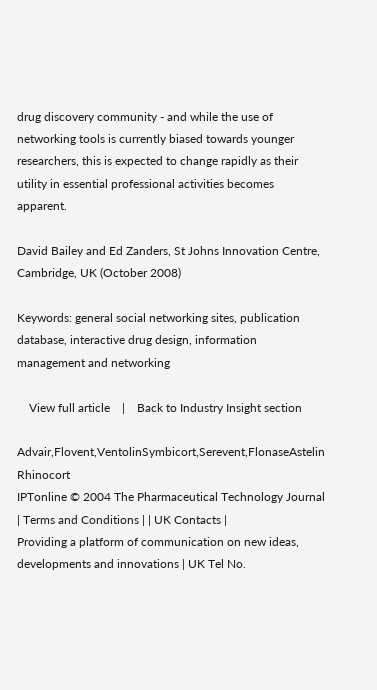drug discovery community - and while the use of networking tools is currently biased towards younger researchers, this is expected to change rapidly as their utility in essential professional activities becomes apparent.

David Bailey and Ed Zanders, St Johns Innovation Centre, Cambridge, UK (October 2008)

Keywords: general social networking sites, publication database, interactive drug design, information management and networking

    View full article    |    Back to Industry Insight section

Advair,Flovent,VentolinSymbicort,Serevent,FlonaseAstelin Rhinocort
IPTonline © 2004 The Pharmaceutical Technology Journal | Terms and Conditions | | UK Contacts |
Providing a platform of communication on new ideas, developments and innovations | UK Tel No.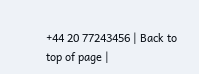+44 20 77243456 | Back to top of page |